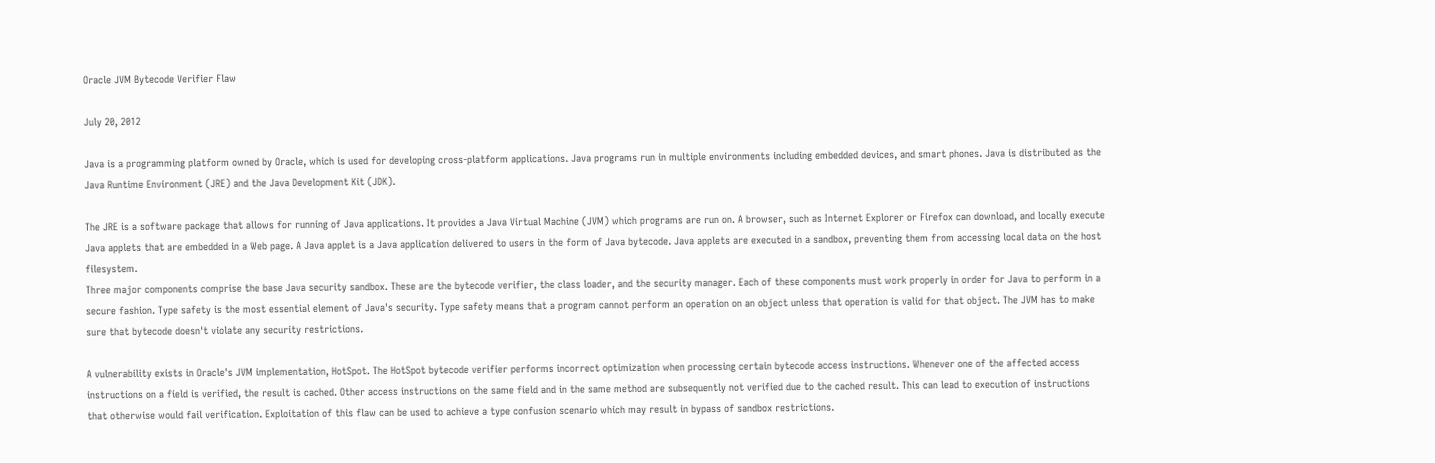Oracle JVM Bytecode Verifier Flaw

July 20, 2012

Java is a programming platform owned by Oracle, which is used for developing cross-platform applications. Java programs run in multiple environments including embedded devices, and smart phones. Java is distributed as the Java Runtime Environment (JRE) and the Java Development Kit (JDK).

The JRE is a software package that allows for running of Java applications. It provides a Java Virtual Machine (JVM) which programs are run on. A browser, such as Internet Explorer or Firefox can download, and locally execute Java applets that are embedded in a Web page. A Java applet is a Java application delivered to users in the form of Java bytecode. Java applets are executed in a sandbox, preventing them from accessing local data on the host filesystem.
Three major components comprise the base Java security sandbox. These are the bytecode verifier, the class loader, and the security manager. Each of these components must work properly in order for Java to perform in a secure fashion. Type safety is the most essential element of Java's security. Type safety means that a program cannot perform an operation on an object unless that operation is valid for that object. The JVM has to make sure that bytecode doesn't violate any security restrictions.

A vulnerability exists in Oracle's JVM implementation, HotSpot. The HotSpot bytecode verifier performs incorrect optimization when processing certain bytecode access instructions. Whenever one of the affected access instructions on a field is verified, the result is cached. Other access instructions on the same field and in the same method are subsequently not verified due to the cached result. This can lead to execution of instructions that otherwise would fail verification. Exploitation of this flaw can be used to achieve a type confusion scenario which may result in bypass of sandbox restrictions.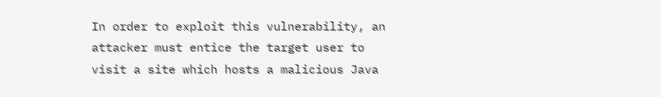In order to exploit this vulnerability, an attacker must entice the target user to visit a site which hosts a malicious Java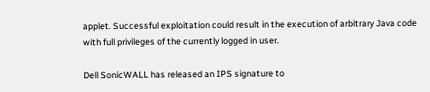applet. Successful exploitation could result in the execution of arbitrary Java code with full privileges of the currently logged in user.

Dell SonicWALL has released an IPS signature to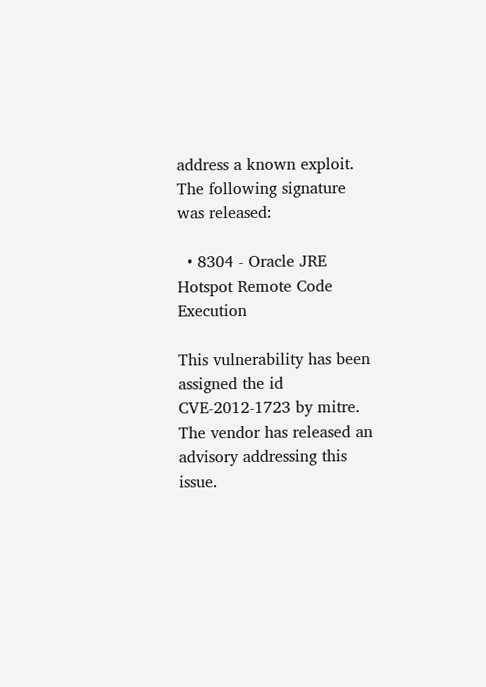address a known exploit. The following signature was released:

  • 8304 - Oracle JRE Hotspot Remote Code Execution

This vulnerability has been assigned the id CVE-2012-1723 by mitre.
The vendor has released an advisory addressing this issue.